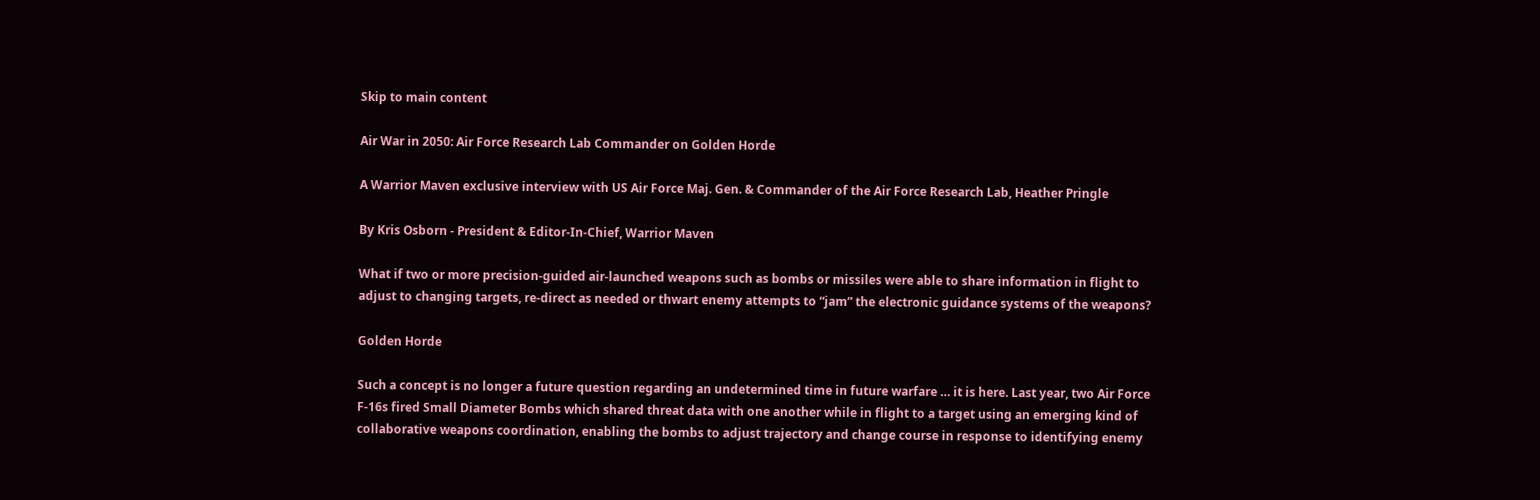Skip to main content

Air War in 2050: Air Force Research Lab Commander on Golden Horde

A Warrior Maven exclusive interview with US Air Force Maj. Gen. & Commander of the Air Force Research Lab, Heather Pringle

By Kris Osborn - President & Editor-In-Chief, Warrior Maven

What if two or more precision-guided air-launched weapons such as bombs or missiles were able to share information in flight to adjust to changing targets, re-direct as needed or thwart enemy attempts to “jam” the electronic guidance systems of the weapons?

Golden Horde

Such a concept is no longer a future question regarding an undetermined time in future warfare … it is here. Last year, two Air Force F-16s fired Small Diameter Bombs which shared threat data with one another while in flight to a target using an emerging kind of collaborative weapons coordination, enabling the bombs to adjust trajectory and change course in response to identifying enemy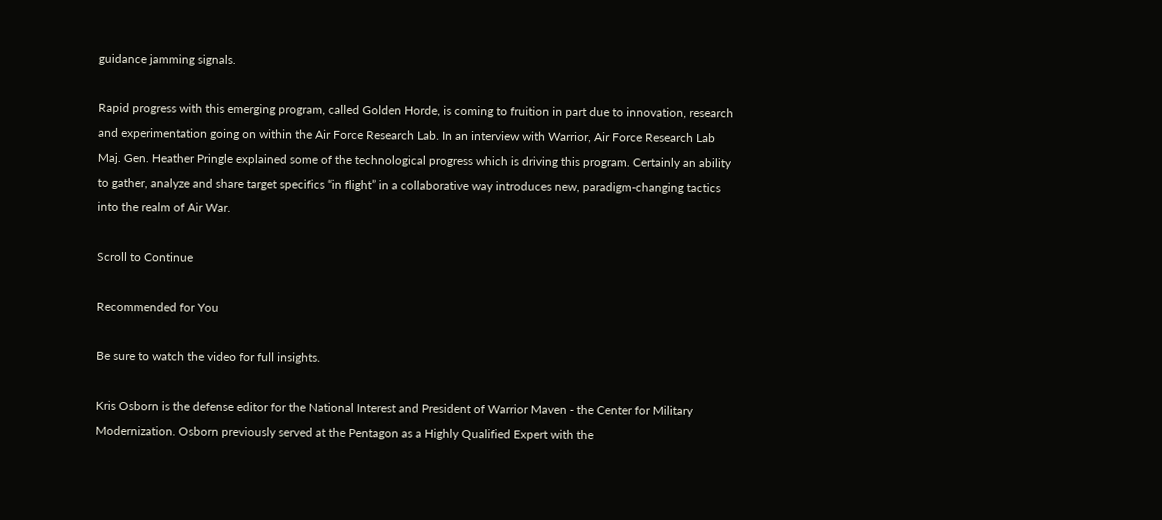guidance jamming signals.

Rapid progress with this emerging program, called Golden Horde, is coming to fruition in part due to innovation, research and experimentation going on within the Air Force Research Lab. In an interview with Warrior, Air Force Research Lab Maj. Gen. Heather Pringle explained some of the technological progress which is driving this program. Certainly an ability to gather, analyze and share target specifics “in flight” in a collaborative way introduces new, paradigm-changing tactics into the realm of Air War.

Scroll to Continue

Recommended for You

Be sure to watch the video for full insights.

Kris Osborn is the defense editor for the National Interest and President of Warrior Maven - the Center for Military Modernization. Osborn previously served at the Pentagon as a Highly Qualified Expert with the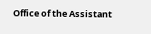Office of the Assistant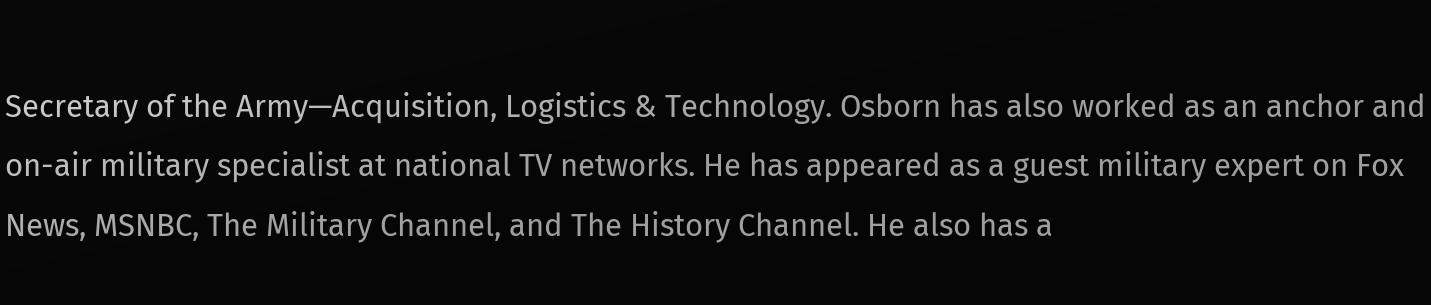Secretary of the Army—Acquisition, Logistics & Technology. Osborn has also worked as an anchor and on-air military specialist at national TV networks. He has appeared as a guest military expert on Fox News, MSNBC, The Military Channel, and The History Channel. He also has a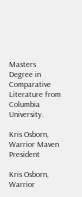Masters Degree in Comparative Literature from Columbia University.

Kris Osborn, Warrior Maven President

Kris Osborn, Warrior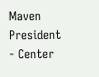Maven President - Center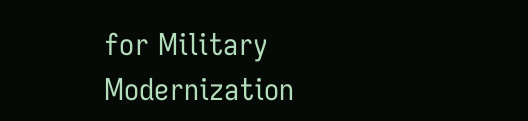for Military Modernization